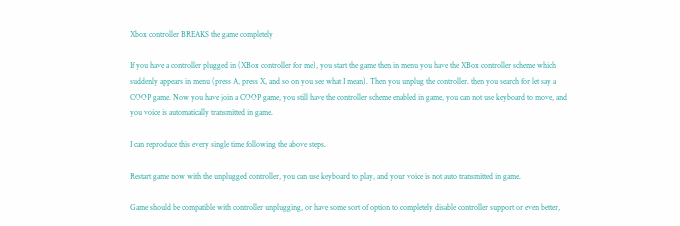Xbox controller BREAKS the game completely

If you have a controller plugged in (XBox controller for me), you start the game then in menu you have the XBox controller scheme which suddenly appears in menu (press A, press X, and so on you see what I mean). Then you unplug the controller. then you search for let say a COOP game. Now you have join a COOP game, you still have the controller scheme enabled in game, you can not use keyboard to move, and you voice is automatically transmitted in game.

I can reproduce this every single time following the above steps.

Restart game now with the unplugged controller, you can use keyboard to play, and your voice is not auto transmitted in game.

Game should be compatible with controller unplugging, or have some sort of option to completely disable controller support or even better,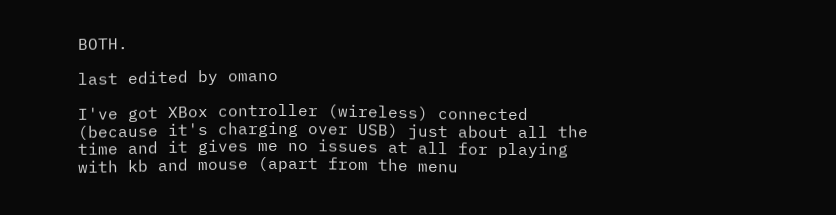BOTH.

last edited by omano

I've got XBox controller (wireless) connected (because it's charging over USB) just about all the time and it gives me no issues at all for playing with kb and mouse (apart from the menu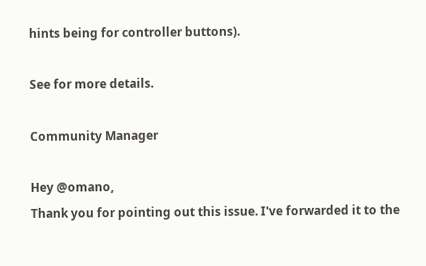hints being for controller buttons).

See for more details.

Community Manager

Hey @omano,
Thank you for pointing out this issue. I've forwarded it to the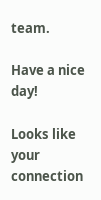team.

Have a nice day!

Looks like your connection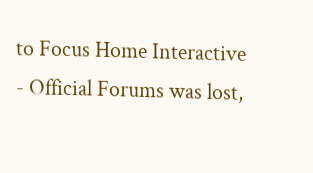to Focus Home Interactive - Official Forums was lost,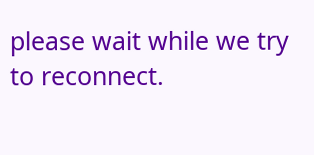please wait while we try to reconnect.